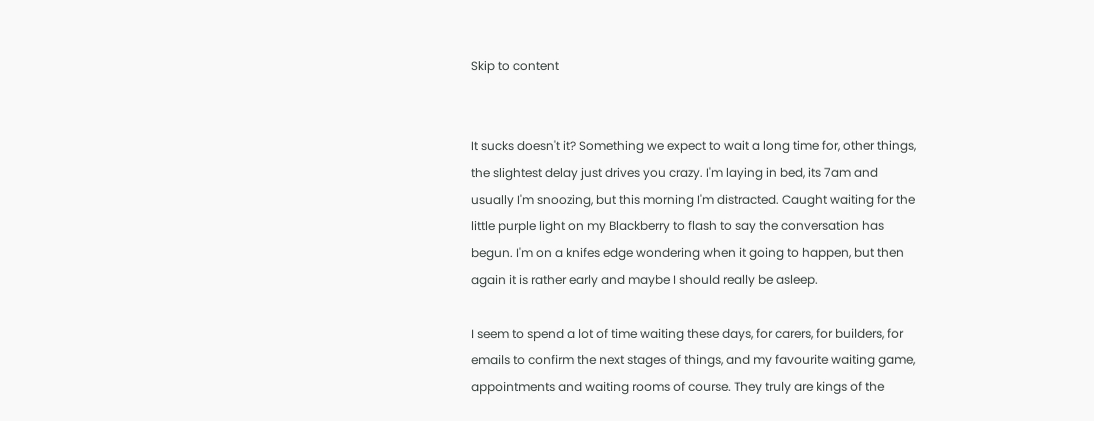Skip to content


It sucks doesn't it? Something we expect to wait a long time for, other things, the slightest delay just drives you crazy. I'm laying in bed, its 7am and usually I'm snoozing, but this morning I'm distracted. Caught waiting for the little purple light on my Blackberry to flash to say the conversation has begun. I'm on a knifes edge wondering when it going to happen, but then again it is rather early and maybe I should really be asleep.

I seem to spend a lot of time waiting these days, for carers, for builders, for emails to confirm the next stages of things, and my favourite waiting game, appointments and waiting rooms of course. They truly are kings of the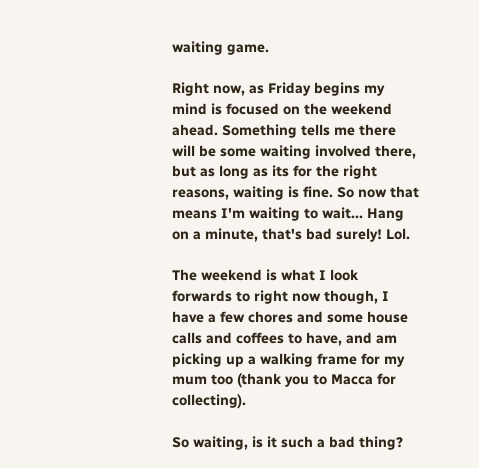waiting game.

Right now, as Friday begins my mind is focused on the weekend ahead. Something tells me there will be some waiting involved there, but as long as its for the right reasons, waiting is fine. So now that means I'm waiting to wait... Hang on a minute, that's bad surely! Lol.

The weekend is what I look forwards to right now though, I have a few chores and some house calls and coffees to have, and am picking up a walking frame for my mum too (thank you to Macca for collecting).

So waiting, is it such a bad thing?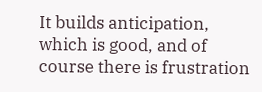It builds anticipation, which is good, and of course there is frustration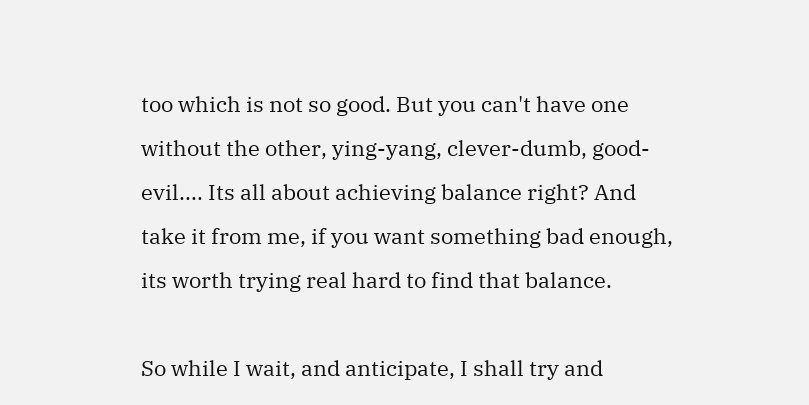too which is not so good. But you can't have one without the other, ying-yang, clever-dumb, good-evil.... Its all about achieving balance right? And take it from me, if you want something bad enough, its worth trying real hard to find that balance.

So while I wait, and anticipate, I shall try and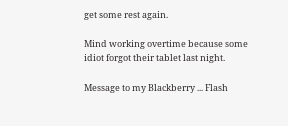get some rest again.

Mind working overtime because some idiot forgot their tablet last night.

Message to my Blackberry ... Flash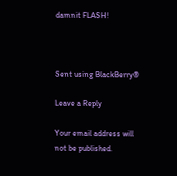damnit FLASH!



Sent using BlackBerry®

Leave a Reply

Your email address will not be published.